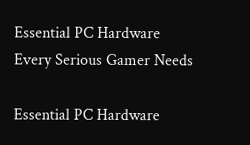Essential PC Hardware Every Serious Gamer Needs

Essential PC Hardware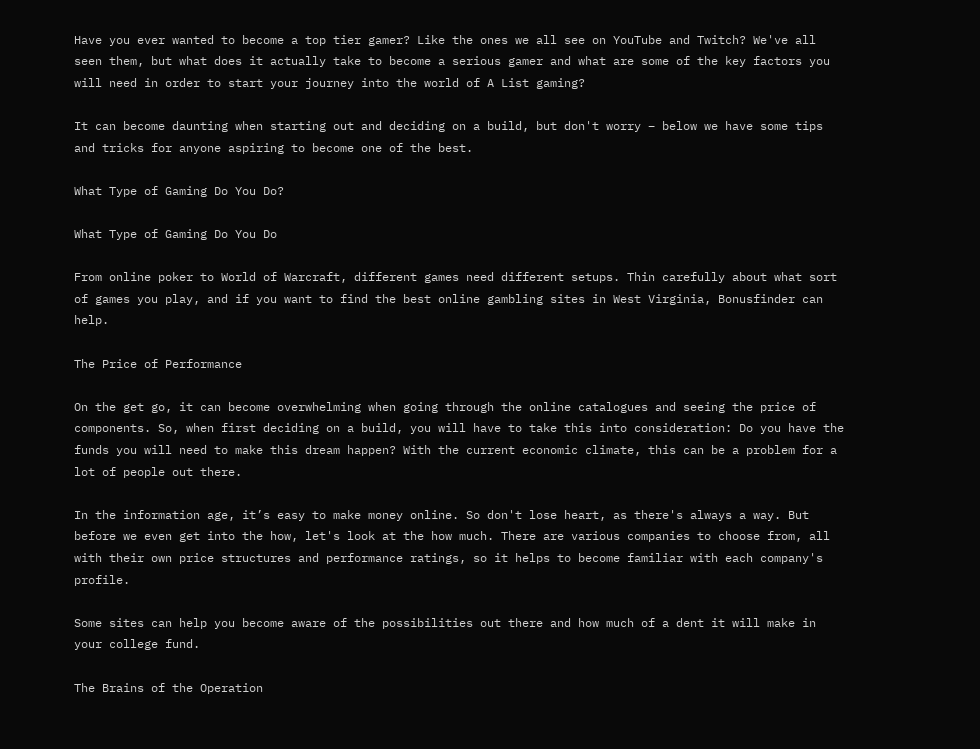Have you ever wanted to become a top tier gamer? Like the ones we all see on YouTube and Twitch? We've all seen them, but what does it actually take to become a serious gamer and what are some of the key factors you will need in order to start your journey into the world of A List gaming?

It can become daunting when starting out and deciding on a build, but don't worry – below we have some tips and tricks for anyone aspiring to become one of the best.

What Type of Gaming Do You Do?

What Type of Gaming Do You Do

From online poker to World of Warcraft, different games need different setups. Thin carefully about what sort of games you play, and if you want to find the best online gambling sites in West Virginia, Bonusfinder can help.

The Price of Performance

On the get go, it can become overwhelming when going through the online catalogues and seeing the price of components. So, when first deciding on a build, you will have to take this into consideration: Do you have the funds you will need to make this dream happen? With the current economic climate, this can be a problem for a lot of people out there.

In the information age, it’s easy to make money online. So don't lose heart, as there's always a way. But before we even get into the how, let's look at the how much. There are various companies to choose from, all with their own price structures and performance ratings, so it helps to become familiar with each company's profile.

Some sites can help you become aware of the possibilities out there and how much of a dent it will make in your college fund.

The Brains of the Operation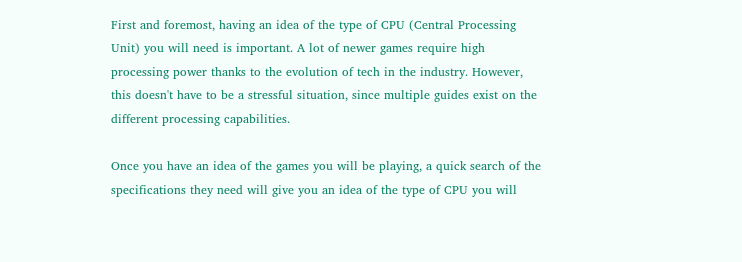First and foremost, having an idea of the type of CPU (Central Processing Unit) you will need is important. A lot of newer games require high processing power thanks to the evolution of tech in the industry. However, this doesn't have to be a stressful situation, since multiple guides exist on the different processing capabilities.

Once you have an idea of the games you will be playing, a quick search of the specifications they need will give you an idea of the type of CPU you will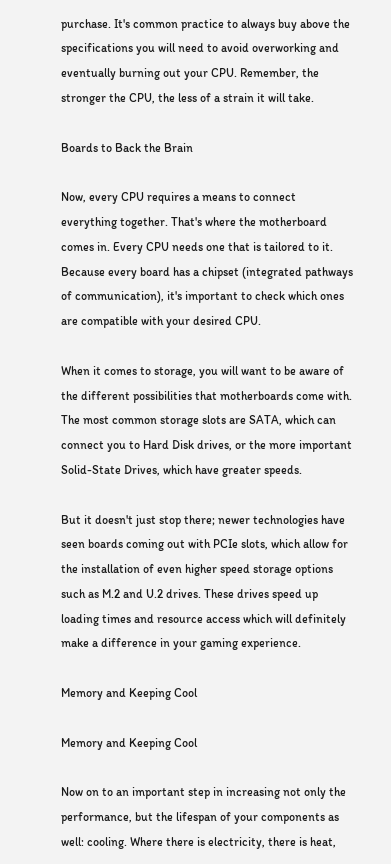purchase. It's common practice to always buy above the specifications you will need to avoid overworking and eventually burning out your CPU. Remember, the stronger the CPU, the less of a strain it will take.

Boards to Back the Brain

Now, every CPU requires a means to connect everything together. That's where the motherboard comes in. Every CPU needs one that is tailored to it. Because every board has a chipset (integrated pathways of communication), it's important to check which ones are compatible with your desired CPU.

When it comes to storage, you will want to be aware of the different possibilities that motherboards come with. The most common storage slots are SATA, which can connect you to Hard Disk drives, or the more important Solid-State Drives, which have greater speeds.

But it doesn't just stop there; newer technologies have seen boards coming out with PCIe slots, which allow for the installation of even higher speed storage options such as M.2 and U.2 drives. These drives speed up loading times and resource access which will definitely make a difference in your gaming experience.

Memory and Keeping Cool

Memory and Keeping Cool

Now on to an important step in increasing not only the performance, but the lifespan of your components as well: cooling. Where there is electricity, there is heat,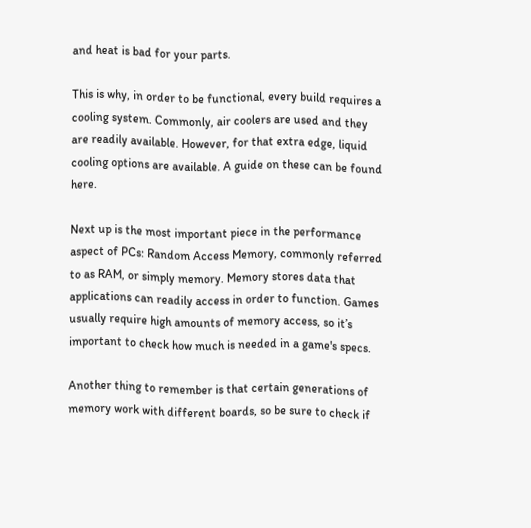and heat is bad for your parts.

This is why, in order to be functional, every build requires a cooling system. Commonly, air coolers are used and they are readily available. However, for that extra edge, liquid cooling options are available. A guide on these can be found here.

Next up is the most important piece in the performance aspect of PCs: Random Access Memory, commonly referred to as RAM, or simply memory. Memory stores data that applications can readily access in order to function. Games usually require high amounts of memory access, so it’s important to check how much is needed in a game's specs.

Another thing to remember is that certain generations of memory work with different boards, so be sure to check if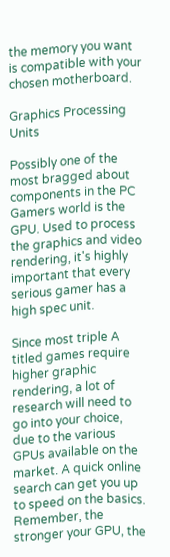the memory you want is compatible with your chosen motherboard.

Graphics Processing Units

Possibly one of the most bragged about components in the PC Gamers world is the GPU. Used to process the graphics and video rendering, it's highly important that every serious gamer has a high spec unit.

Since most triple A titled games require higher graphic rendering, a lot of research will need to go into your choice, due to the various GPUs available on the market. A quick online search can get you up to speed on the basics. Remember, the stronger your GPU, the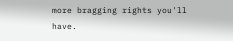more bragging rights you'll have.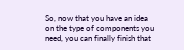So, now that you have an idea on the type of components you need, you can finally finish that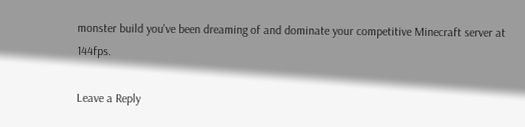monster build you've been dreaming of and dominate your competitive Minecraft server at 144fps.

Leave a Reply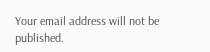Your email address will not be published.